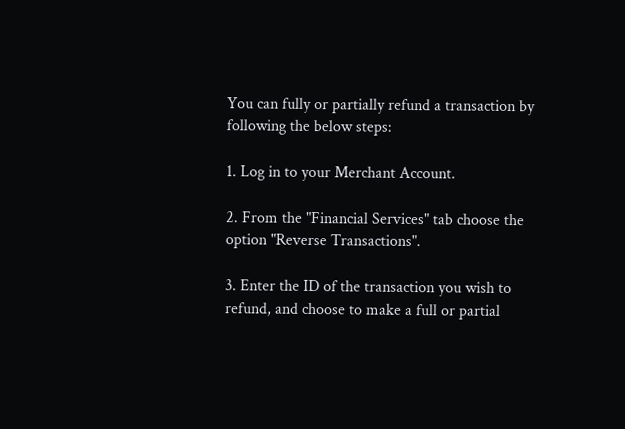You can fully or partially refund a transaction by following the below steps:

1. Log in to your Merchant Account.

2. From the "Financial Services" tab choose the option "Reverse Transactions".

3. Enter the ID of the transaction you wish to refund, and choose to make a full or partial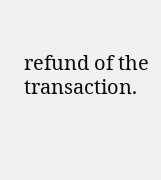refund of the transaction.